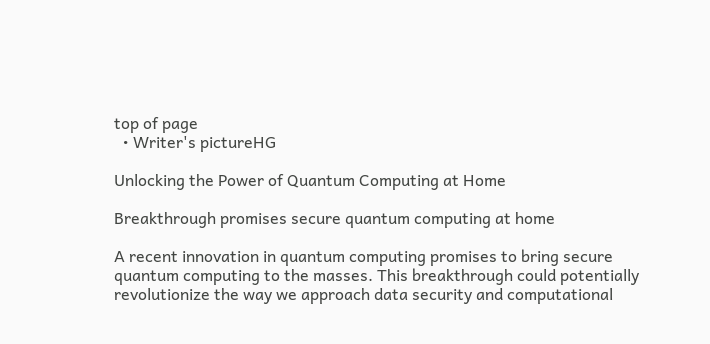top of page
  • Writer's pictureHG

Unlocking the Power of Quantum Computing at Home

Breakthrough promises secure quantum computing at home

A recent innovation in quantum computing promises to bring secure quantum computing to the masses. This breakthrough could potentially revolutionize the way we approach data security and computational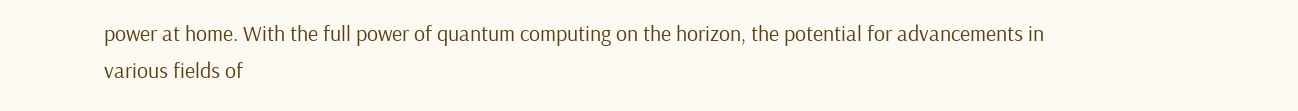power at home. With the full power of quantum computing on the horizon, the potential for advancements in various fields of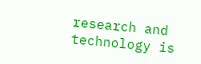research and technology is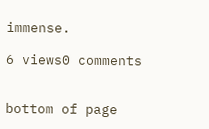immense.

6 views0 comments


bottom of page